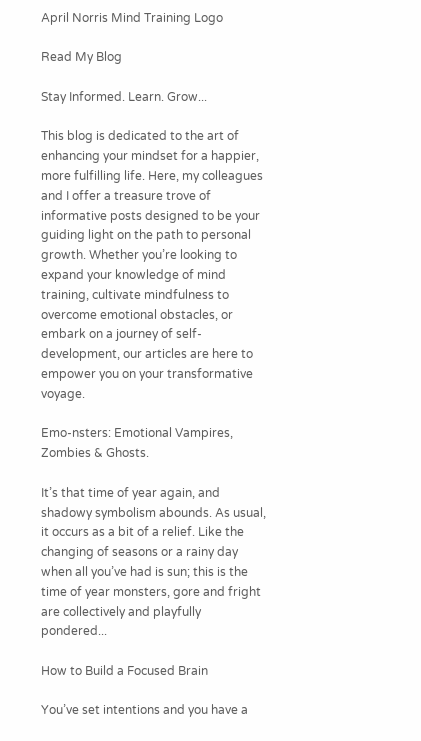April Norris Mind Training Logo

Read My Blog

Stay Informed. Learn. Grow...

This blog is dedicated to the art of enhancing your mindset for a happier, more fulfilling life. Here, my colleagues and I offer a treasure trove of informative posts designed to be your guiding light on the path to personal growth. Whether you’re looking to expand your knowledge of mind training, cultivate mindfulness to overcome emotional obstacles, or embark on a journey of self-development, our articles are here to empower you on your transformative voyage.

Emo-nsters: Emotional Vampires, Zombies & Ghosts.

It’s that time of year again, and shadowy symbolism abounds. As usual, it occurs as a bit of a relief. Like the changing of seasons or a rainy day when all you’ve had is sun; this is the time of year monsters, gore and fright are collectively and playfully pondered...

How to Build a Focused Brain

You’ve set intentions and you have a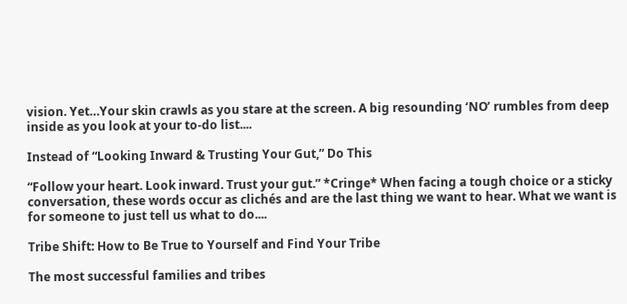vision. Yet…Your skin crawls as you stare at the screen. A big resounding ‘NO’ rumbles from deep inside as you look at your to-do list....

Instead of “Looking Inward & Trusting Your Gut,” Do This

“Follow your heart. Look inward. Trust your gut.” *Cringe* When facing a tough choice or a sticky conversation, these words occur as clichés and are the last thing we want to hear. What we want is for someone to just tell us what to do....

Tribe Shift: How to Be True to Yourself and Find Your Tribe

The most successful families and tribes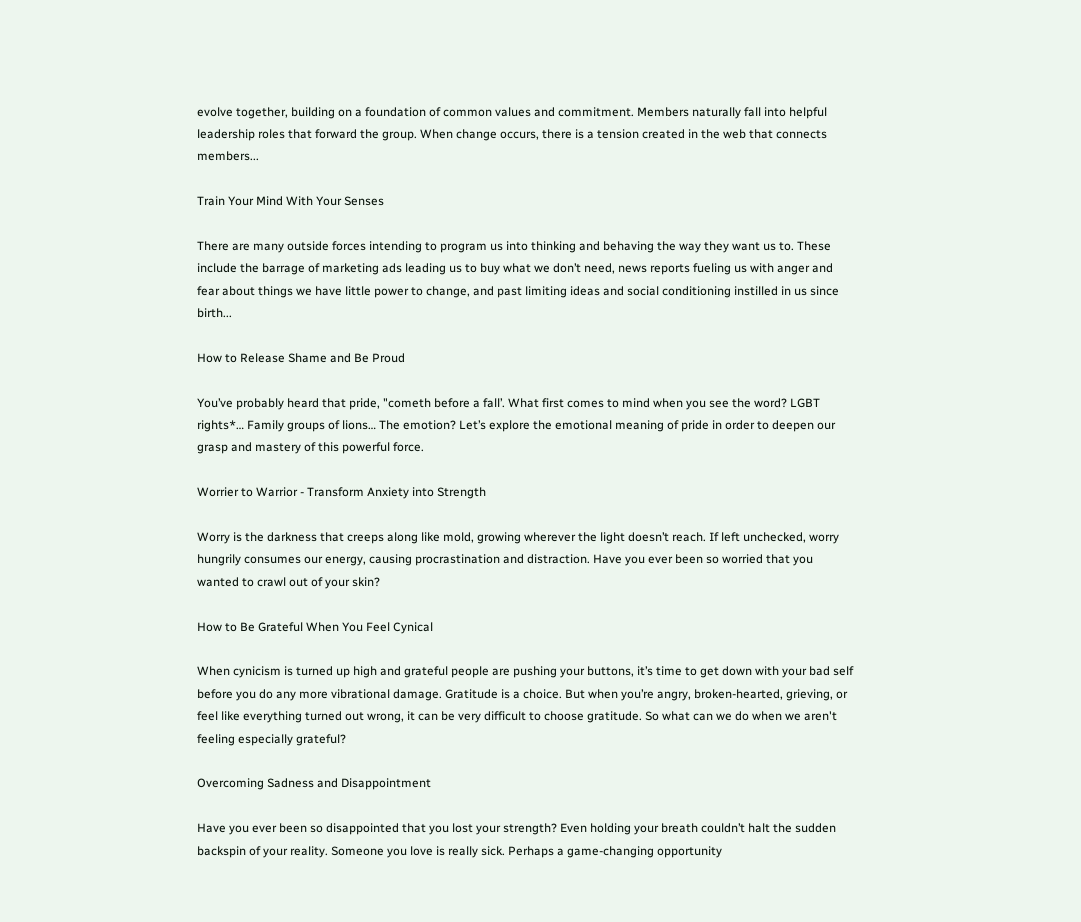evolve together, building on a foundation of common values and commitment. Members naturally fall into helpful leadership roles that forward the group. When change occurs, there is a tension created in the web that connects members...

Train Your Mind With Your Senses

There are many outside forces intending to program us into thinking and behaving the way they want us to. These include the barrage of marketing ads leading us to buy what we don’t need, news reports fueling us with anger and fear about things we have little power to change, and past limiting ideas and social conditioning instilled in us since birth...

How to Release Shame and Be Proud

You’ve probably heard that pride, "cometh before a fall’. What first comes to mind when you see the word? LGBT rights*… Family groups of lions… The emotion? Let’s explore the emotional meaning of pride in order to deepen our grasp and mastery of this powerful force.

Worrier to Warrior - Transform Anxiety into Strength

Worry is the darkness that creeps along like mold, growing wherever the light doesn’t reach. If left unchecked, worry hungrily consumes our energy, causing procrastination and distraction. Have you ever been so worried that you wanted to crawl out of your skin?

How to Be Grateful When You Feel Cynical

When cynicism is turned up high and grateful people are pushing your buttons, it’s time to get down with your bad self before you do any more vibrational damage. Gratitude is a choice. But when you’re angry, broken-hearted, grieving, or feel like everything turned out wrong, it can be very difficult to choose gratitude. So what can we do when we aren't feeling especially grateful?

Overcoming Sadness and Disappointment

Have you ever been so disappointed that you lost your strength? Even holding your breath couldn’t halt the sudden backspin of your reality. Someone you love is really sick. Perhaps a game-changing opportunity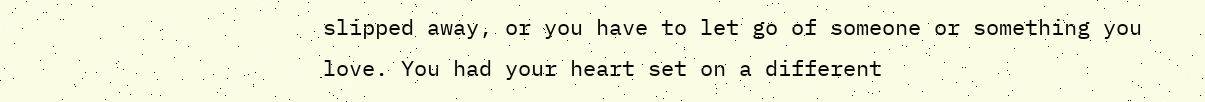slipped away, or you have to let go of someone or something you love. You had your heart set on a different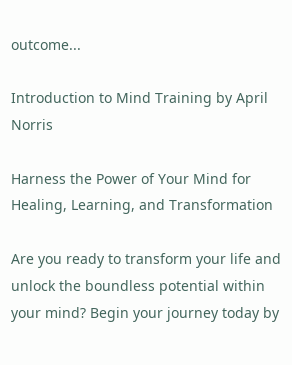outcome...

Introduction to Mind Training by April Norris

Harness the Power of Your Mind for Healing, Learning, and Transformation

Are you ready to transform your life and unlock the boundless potential within your mind? Begin your journey today by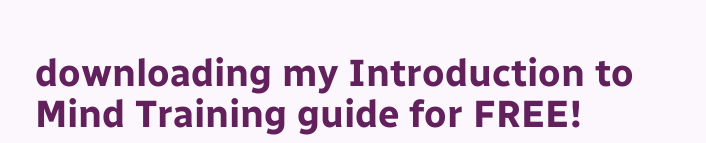downloading my Introduction to Mind Training guide for FREE!